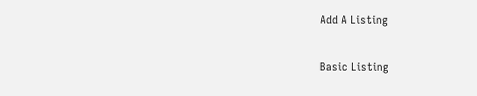Add A Listing

Basic Listing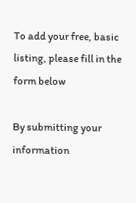To add your free, basic listing, please fill in the form below

By submitting your information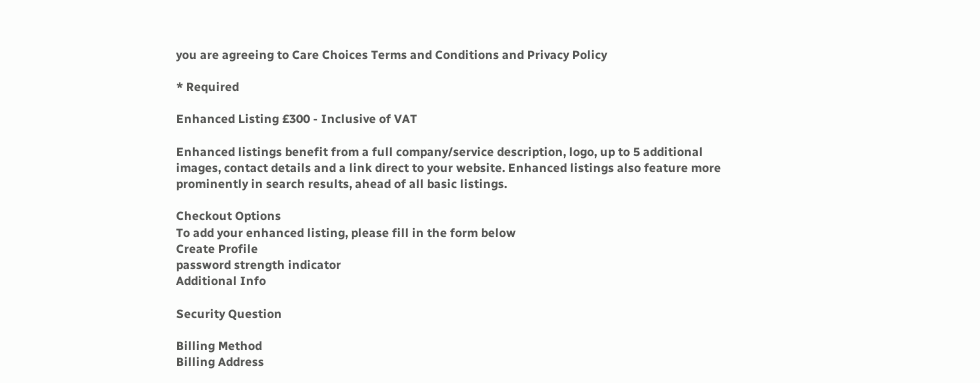you are agreeing to Care Choices Terms and Conditions and Privacy Policy

* Required

Enhanced Listing £300 - Inclusive of VAT

Enhanced listings benefit from a full company/service description, logo, up to 5 additional images, contact details and a link direct to your website. Enhanced listings also feature more prominently in search results, ahead of all basic listings.

Checkout Options
To add your enhanced listing, please fill in the form below
Create Profile
password strength indicator
Additional Info

Security Question

Billing Method
Billing Address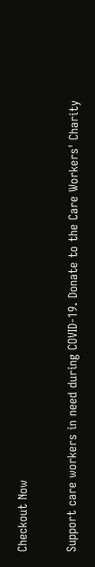Checkout Now

Support care workers in need during COVID-19. Donate to the Care Workers' Charity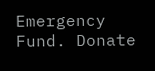Emergency Fund. Donate